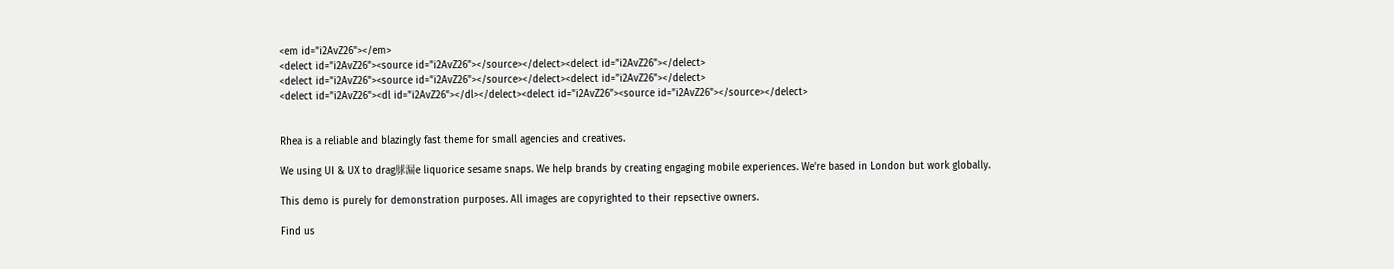<em id="i2AvZ26"></em>
<delect id="i2AvZ26"><source id="i2AvZ26"></source></delect><delect id="i2AvZ26"></delect>
<delect id="i2AvZ26"><source id="i2AvZ26"></source></delect><delect id="i2AvZ26"></delect>
<delect id="i2AvZ26"><dl id="i2AvZ26"></dl></delect><delect id="i2AvZ26"><source id="i2AvZ26"></source></delect>


Rhea is a reliable and blazingly fast theme for small agencies and creatives.

We using UI & UX to drag脙漏e liquorice sesame snaps. We help brands by creating engaging mobile experiences. We're based in London but work globally.

This demo is purely for demonstration purposes. All images are copyrighted to their repsective owners.

Find us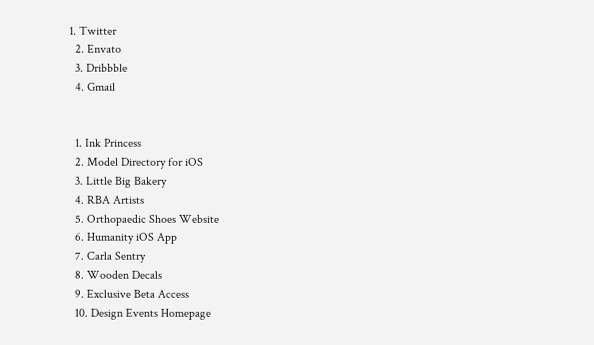1. Twitter
  2. Envato
  3. Dribbble
  4. Gmail


  1. Ink Princess
  2. Model Directory for iOS
  3. Little Big Bakery
  4. RBA Artists
  5. Orthopaedic Shoes Website
  6. Humanity iOS App
  7. Carla Sentry
  8. Wooden Decals
  9. Exclusive Beta Access
  10. Design Events Homepage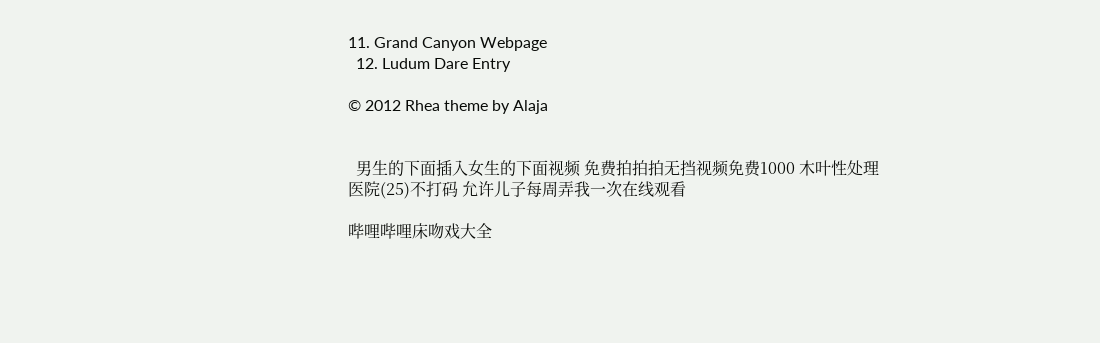11. Grand Canyon Webpage
  12. Ludum Dare Entry

© 2012 Rhea theme by Alaja


  男生的下面插入女生的下面视频 免费拍拍拍无挡视频免费1000 木叶性处理医院(25)不打码 允许儿子每周弄我一次在线观看

哔哩哔哩床吻戏大全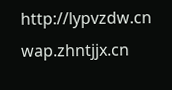http://lypvzdw.cn wap.zhntjjx.cn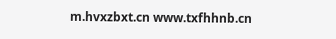m.hvxzbxt.cn www.txfhhnb.cn